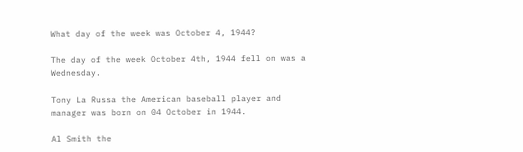What day of the week was October 4, 1944?

The day of the week October 4th, 1944 fell on was a Wednesday.

Tony La Russa the American baseball player and manager was born on 04 October in 1944.

Al Smith the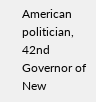American politician, 42nd Governor of New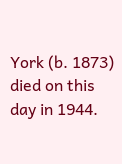York (b. 1873) died on this day in 1944.